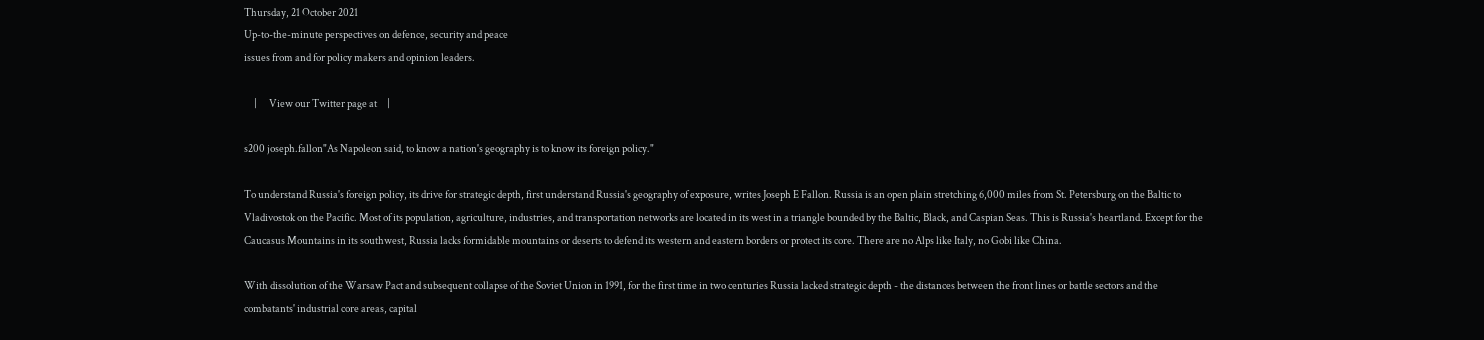Thursday, 21 October 2021
Up-to-the-minute perspectives on defence, security and peace
issues from and for policy makers and opinion leaders.

     |      View our Twitter page at     |

s200 joseph.fallon"As Napoleon said, to know a nation's geography is to know its foreign policy."

To understand Russia's foreign policy, its drive for strategic depth, first understand Russia's geography of exposure, writes Joseph E Fallon. Russia is an open plain stretching 6,000 miles from St. Petersburg on the Baltic to Vladivostok on the Pacific. Most of its population, agriculture, industries, and transportation networks are located in its west in a triangle bounded by the Baltic, Black, and Caspian Seas. This is Russia's heartland. Except for the Caucasus Mountains in its southwest, Russia lacks formidable mountains or deserts to defend its western and eastern borders or protect its core. There are no Alps like Italy, no Gobi like China.

With dissolution of the Warsaw Pact and subsequent collapse of the Soviet Union in 1991, for the first time in two centuries Russia lacked strategic depth - the distances between the front lines or battle sectors and the combatants' industrial core areas, capital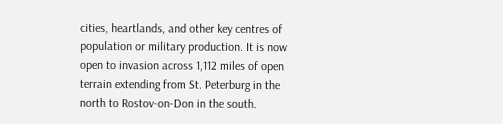cities, heartlands, and other key centres of population or military production. It is now open to invasion across 1,112 miles of open terrain extending from St. Peterburg in the north to Rostov-on-Don in the south.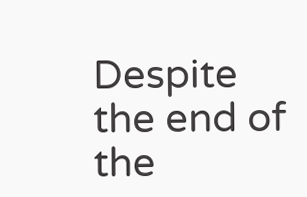Despite the end of the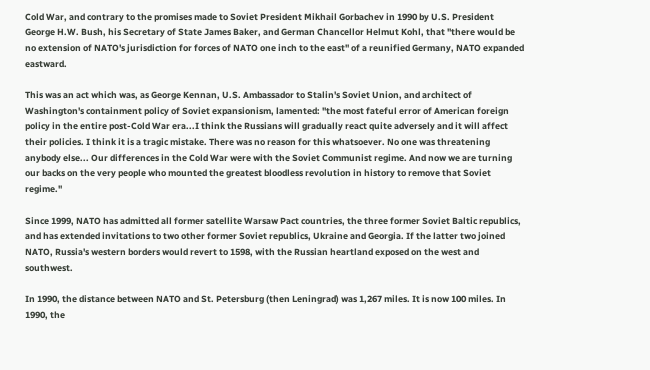Cold War, and contrary to the promises made to Soviet President Mikhail Gorbachev in 1990 by U.S. President George H.W. Bush, his Secretary of State James Baker, and German Chancellor Helmut Kohl, that "there would be no extension of NATO's jurisdiction for forces of NATO one inch to the east" of a reunified Germany, NATO expanded eastward.

This was an act which was, as George Kennan, U.S. Ambassador to Stalin's Soviet Union, and architect of Washington's containment policy of Soviet expansionism, lamented: "the most fateful error of American foreign policy in the entire post-Cold War era...I think the Russians will gradually react quite adversely and it will affect their policies. I think it is a tragic mistake. There was no reason for this whatsoever. No one was threatening anybody else... Our differences in the Cold War were with the Soviet Communist regime. And now we are turning our backs on the very people who mounted the greatest bloodless revolution in history to remove that Soviet regime."

Since 1999, NATO has admitted all former satellite Warsaw Pact countries, the three former Soviet Baltic republics, and has extended invitations to two other former Soviet republics, Ukraine and Georgia. If the latter two joined NATO, Russia's western borders would revert to 1598, with the Russian heartland exposed on the west and southwest.

In 1990, the distance between NATO and St. Petersburg (then Leningrad) was 1,267 miles. It is now 100 miles. In 1990, the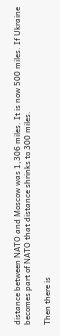distance between NATO and Moscow was 1,306 miles. It is now 500 miles. If Ukraine becomes part of NATO that distance shrinks to 300 miles.

Then there is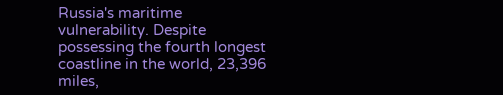Russia's maritime vulnerability. Despite possessing the fourth longest coastline in the world, 23,396 miles,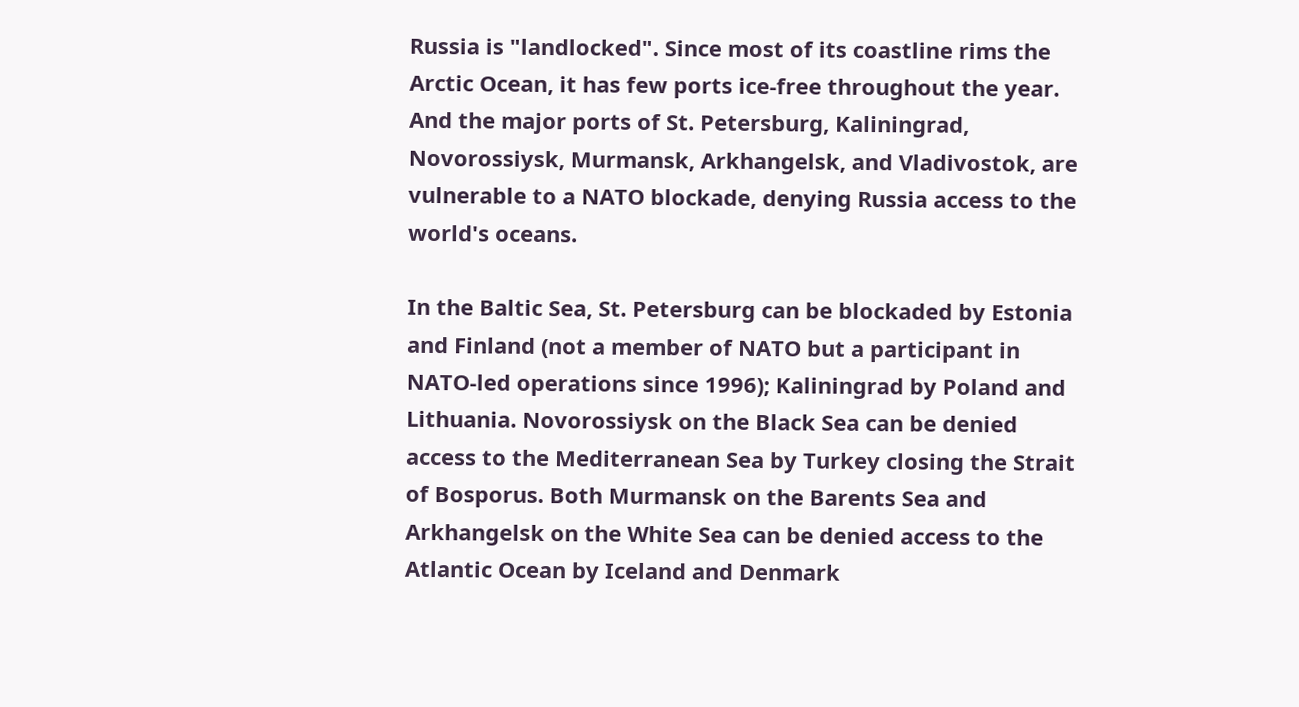Russia is "landlocked". Since most of its coastline rims the Arctic Ocean, it has few ports ice-free throughout the year. And the major ports of St. Petersburg, Kaliningrad, Novorossiysk, Murmansk, Arkhangelsk, and Vladivostok, are vulnerable to a NATO blockade, denying Russia access to the world's oceans.

In the Baltic Sea, St. Petersburg can be blockaded by Estonia and Finland (not a member of NATO but a participant in NATO-led operations since 1996); Kaliningrad by Poland and Lithuania. Novorossiysk on the Black Sea can be denied access to the Mediterranean Sea by Turkey closing the Strait of Bosporus. Both Murmansk on the Barents Sea and Arkhangelsk on the White Sea can be denied access to the Atlantic Ocean by Iceland and Denmark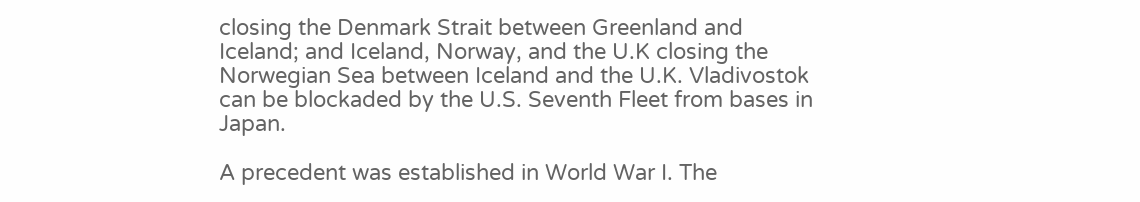closing the Denmark Strait between Greenland and Iceland; and Iceland, Norway, and the U.K closing the Norwegian Sea between Iceland and the U.K. Vladivostok can be blockaded by the U.S. Seventh Fleet from bases in Japan.

A precedent was established in World War I. The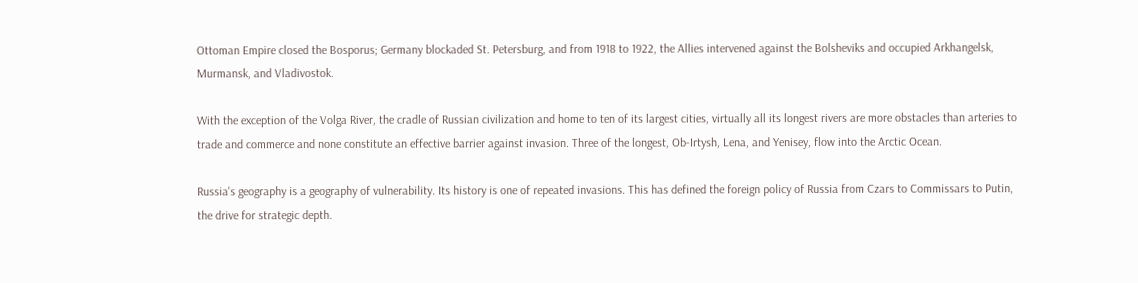Ottoman Empire closed the Bosporus; Germany blockaded St. Petersburg, and from 1918 to 1922, the Allies intervened against the Bolsheviks and occupied Arkhangelsk, Murmansk, and Vladivostok.

With the exception of the Volga River, the cradle of Russian civilization and home to ten of its largest cities, virtually all its longest rivers are more obstacles than arteries to trade and commerce and none constitute an effective barrier against invasion. Three of the longest, Ob-Irtysh, Lena, and Yenisey, flow into the Arctic Ocean.

Russia's geography is a geography of vulnerability. Its history is one of repeated invasions. This has defined the foreign policy of Russia from Czars to Commissars to Putin, the drive for strategic depth.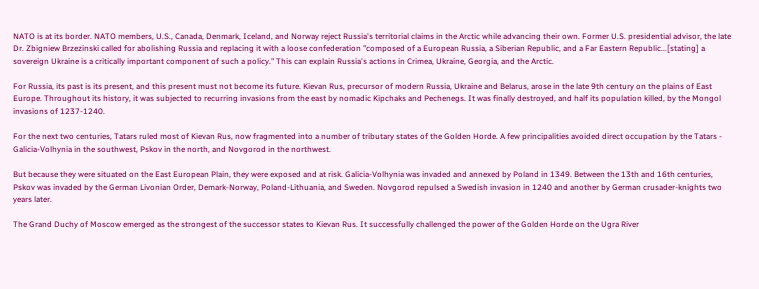NATO is at its border. NATO members, U.S., Canada, Denmark, Iceland, and Norway reject Russia's territorial claims in the Arctic while advancing their own. Former U.S. presidential advisor, the late Dr. Zbigniew Brzezinski called for abolishing Russia and replacing it with a loose confederation "composed of a European Russia, a Siberian Republic, and a Far Eastern Republic...[stating] a sovereign Ukraine is a critically important component of such a policy." This can explain Russia's actions in Crimea, Ukraine, Georgia, and the Arctic.

For Russia, its past is its present, and this present must not become its future. Kievan Rus, precursor of modern Russia, Ukraine and Belarus, arose in the late 9th century on the plains of East Europe. Throughout its history, it was subjected to recurring invasions from the east by nomadic Kipchaks and Pechenegs. It was finally destroyed, and half its population killed, by the Mongol invasions of 1237-1240.

For the next two centuries, Tatars ruled most of Kievan Rus, now fragmented into a number of tributary states of the Golden Horde. A few principalities avoided direct occupation by the Tatars - Galicia-Volhynia in the southwest, Pskov in the north, and Novgorod in the northwest.

But because they were situated on the East European Plain, they were exposed and at risk. Galicia-Volhynia was invaded and annexed by Poland in 1349. Between the 13th and 16th centuries, Pskov was invaded by the German Livonian Order, Demark-Norway, Poland-Lithuania, and Sweden. Novgorod repulsed a Swedish invasion in 1240 and another by German crusader-knights two years later.

The Grand Duchy of Moscow emerged as the strongest of the successor states to Kievan Rus. It successfully challenged the power of the Golden Horde on the Ugra River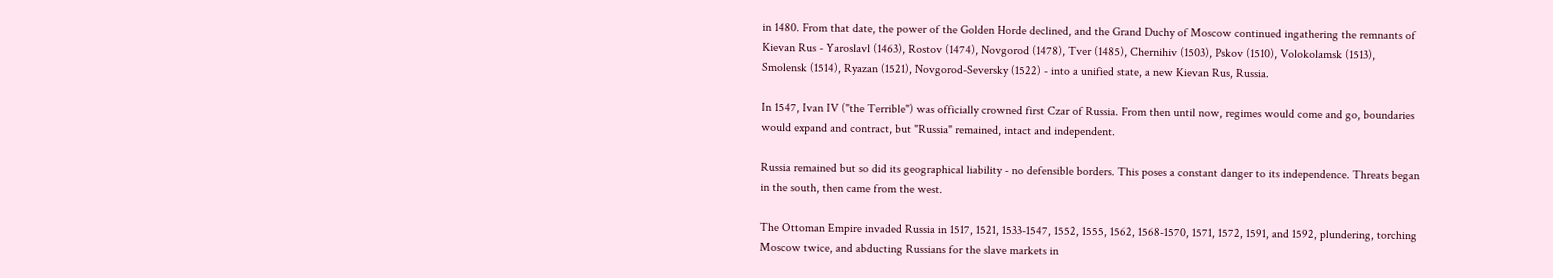in 1480. From that date, the power of the Golden Horde declined, and the Grand Duchy of Moscow continued ingathering the remnants of Kievan Rus - Yaroslavl (1463), Rostov (1474), Novgorod (1478), Tver (1485), Chernihiv (1503), Pskov (1510), Volokolamsk (1513), Smolensk (1514), Ryazan (1521), Novgorod-Seversky (1522) - into a unified state, a new Kievan Rus, Russia.

In 1547, Ivan IV ("the Terrible") was officially crowned first Czar of Russia. From then until now, regimes would come and go, boundaries would expand and contract, but "Russia" remained, intact and independent.

Russia remained but so did its geographical liability - no defensible borders. This poses a constant danger to its independence. Threats began in the south, then came from the west.

The Ottoman Empire invaded Russia in 1517, 1521, 1533-1547, 1552, 1555, 1562, 1568-1570, 1571, 1572, 1591, and 1592, plundering, torching Moscow twice, and abducting Russians for the slave markets in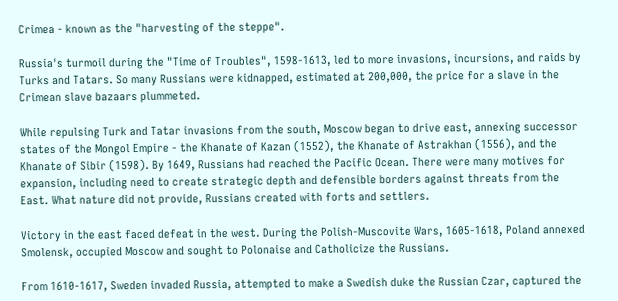Crimea - known as the "harvesting of the steppe".

Russia's turmoil during the "Time of Troubles", 1598-1613, led to more invasions, incursions, and raids by Turks and Tatars. So many Russians were kidnapped, estimated at 200,000, the price for a slave in the Crimean slave bazaars plummeted.

While repulsing Turk and Tatar invasions from the south, Moscow began to drive east, annexing successor states of the Mongol Empire - the Khanate of Kazan (1552), the Khanate of Astrakhan (1556), and the Khanate of Sibir (1598). By 1649, Russians had reached the Pacific Ocean. There were many motives for expansion, including need to create strategic depth and defensible borders against threats from the East. What nature did not provide, Russians created with forts and settlers.

Victory in the east faced defeat in the west. During the Polish-Muscovite Wars, 1605-1618, Poland annexed Smolensk, occupied Moscow and sought to Polonaise and Catholicize the Russians.

From 1610-1617, Sweden invaded Russia, attempted to make a Swedish duke the Russian Czar, captured the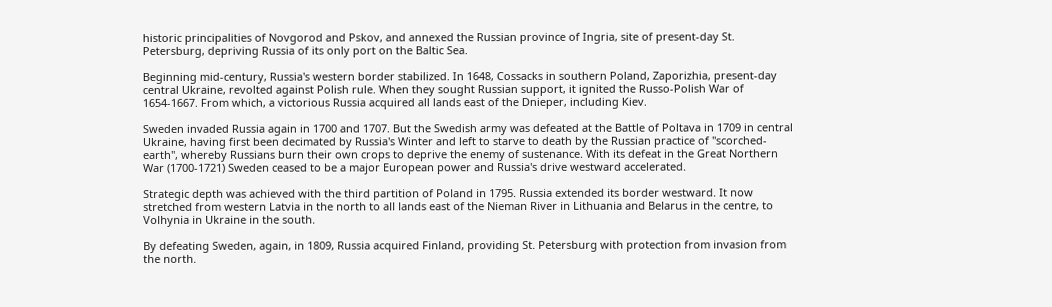historic principalities of Novgorod and Pskov, and annexed the Russian province of Ingria, site of present-day St. Petersburg, depriving Russia of its only port on the Baltic Sea.

Beginning mid-century, Russia's western border stabilized. In 1648, Cossacks in southern Poland, Zaporizhia, present-day central Ukraine, revolted against Polish rule. When they sought Russian support, it ignited the Russo-Polish War of 1654-1667. From which, a victorious Russia acquired all lands east of the Dnieper, including Kiev.

Sweden invaded Russia again in 1700 and 1707. But the Swedish army was defeated at the Battle of Poltava in 1709 in central Ukraine, having first been decimated by Russia's Winter and left to starve to death by the Russian practice of "scorched-earth", whereby Russians burn their own crops to deprive the enemy of sustenance. With its defeat in the Great Northern War (1700-1721) Sweden ceased to be a major European power and Russia's drive westward accelerated.

Strategic depth was achieved with the third partition of Poland in 1795. Russia extended its border westward. It now stretched from western Latvia in the north to all lands east of the Nieman River in Lithuania and Belarus in the centre, to Volhynia in Ukraine in the south.

By defeating Sweden, again, in 1809, Russia acquired Finland, providing St. Petersburg with protection from invasion from the north.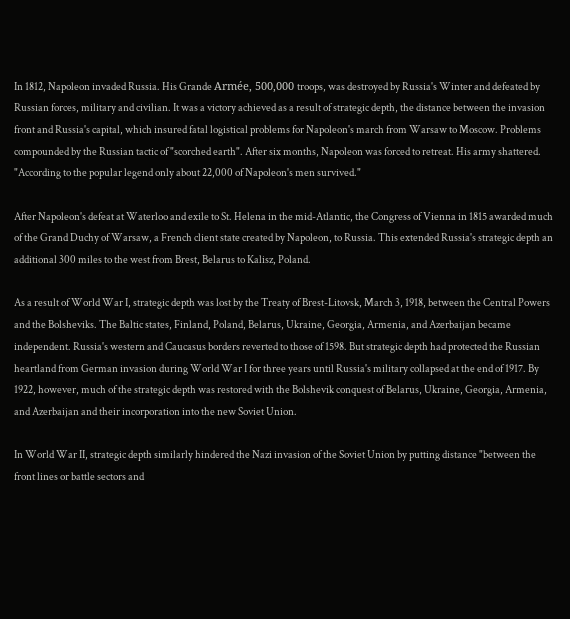In 1812, Napoleon invaded Russia. His Grande Armée, 500,000 troops, was destroyed by Russia's Winter and defeated by Russian forces, military and civilian. It was a victory achieved as a result of strategic depth, the distance between the invasion front and Russia's capital, which insured fatal logistical problems for Napoleon's march from Warsaw to Moscow. Problems compounded by the Russian tactic of "scorched earth". After six months, Napoleon was forced to retreat. His army shattered. "According to the popular legend only about 22,000 of Napoleon's men survived."

After Napoleon's defeat at Waterloo and exile to St. Helena in the mid-Atlantic, the Congress of Vienna in 1815 awarded much of the Grand Duchy of Warsaw, a French client state created by Napoleon, to Russia. This extended Russia's strategic depth an additional 300 miles to the west from Brest, Belarus to Kalisz, Poland.

As a result of World War I, strategic depth was lost by the Treaty of Brest-Litovsk, March 3, 1918, between the Central Powers and the Bolsheviks. The Baltic states, Finland, Poland, Belarus, Ukraine, Georgia, Armenia, and Azerbaijan became independent. Russia's western and Caucasus borders reverted to those of 1598. But strategic depth had protected the Russian heartland from German invasion during World War I for three years until Russia's military collapsed at the end of 1917. By 1922, however, much of the strategic depth was restored with the Bolshevik conquest of Belarus, Ukraine, Georgia, Armenia, and Azerbaijan and their incorporation into the new Soviet Union.

In World War II, strategic depth similarly hindered the Nazi invasion of the Soviet Union by putting distance "between the front lines or battle sectors and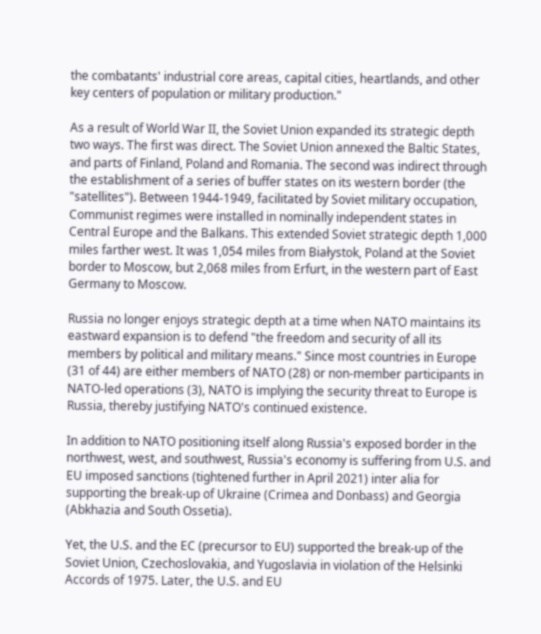the combatants' industrial core areas, capital cities, heartlands, and other key centers of population or military production."

As a result of World War II, the Soviet Union expanded its strategic depth two ways. The first was direct. The Soviet Union annexed the Baltic States, and parts of Finland, Poland and Romania. The second was indirect through the establishment of a series of buffer states on its western border (the "satellites"). Between 1944-1949, facilitated by Soviet military occupation, Communist regimes were installed in nominally independent states in Central Europe and the Balkans. This extended Soviet strategic depth 1,000 miles farther west. It was 1,054 miles from Białystok, Poland at the Soviet border to Moscow, but 2,068 miles from Erfurt, in the western part of East Germany to Moscow.

Russia no longer enjoys strategic depth at a time when NATO maintains its eastward expansion is to defend "the freedom and security of all its members by political and military means." Since most countries in Europe (31 of 44) are either members of NATO (28) or non-member participants in NATO-led operations (3), NATO is implying the security threat to Europe is Russia, thereby justifying NATO's continued existence.

In addition to NATO positioning itself along Russia's exposed border in the northwest, west, and southwest, Russia's economy is suffering from U.S. and EU imposed sanctions (tightened further in April 2021) inter alia for supporting the break-up of Ukraine (Crimea and Donbass) and Georgia (Abkhazia and South Ossetia).

Yet, the U.S. and the EC (precursor to EU) supported the break-up of the Soviet Union, Czechoslovakia, and Yugoslavia in violation of the Helsinki Accords of 1975. Later, the U.S. and EU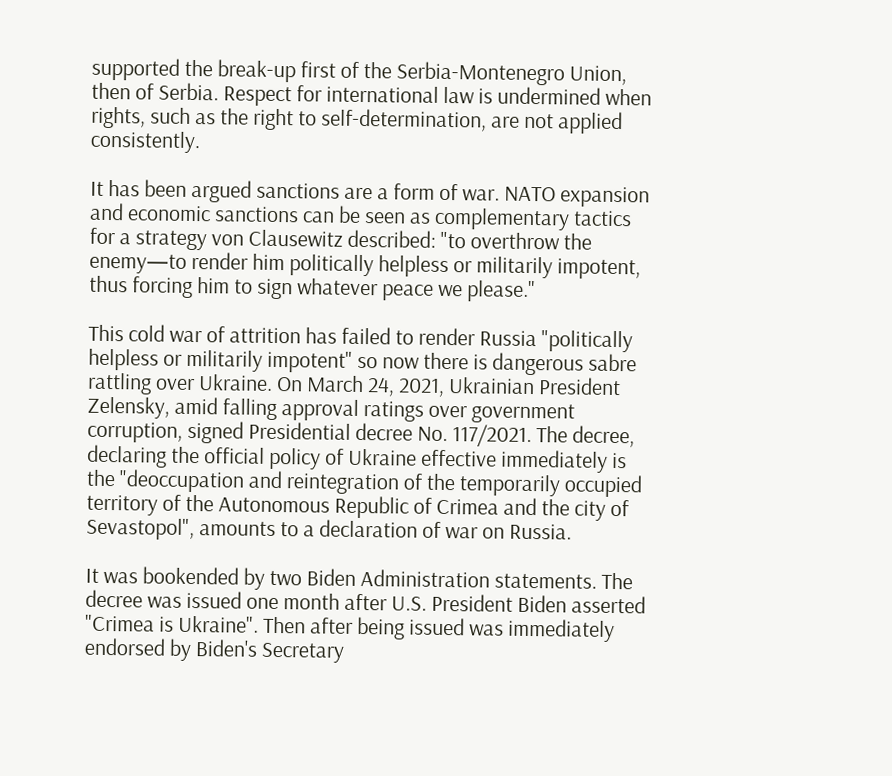supported the break-up first of the Serbia-Montenegro Union, then of Serbia. Respect for international law is undermined when rights, such as the right to self-determination, are not applied consistently.

It has been argued sanctions are a form of war. NATO expansion and economic sanctions can be seen as complementary tactics for a strategy von Clausewitz described: "to overthrow the enemy—to render him politically helpless or militarily impotent, thus forcing him to sign whatever peace we please."

This cold war of attrition has failed to render Russia "politically helpless or militarily impotent" so now there is dangerous sabre rattling over Ukraine. On March 24, 2021, Ukrainian President Zelensky, amid falling approval ratings over government corruption, signed Presidential decree No. 117/2021. The decree, declaring the official policy of Ukraine effective immediately is the "deoccupation and reintegration of the temporarily occupied territory of the Autonomous Republic of Crimea and the city of Sevastopol", amounts to a declaration of war on Russia.

It was bookended by two Biden Administration statements. The decree was issued one month after U.S. President Biden asserted "Crimea is Ukraine". Then after being issued was immediately endorsed by Biden's Secretary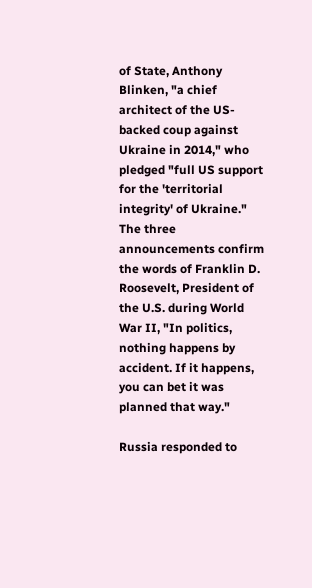of State, Anthony Blinken, "a chief architect of the US-backed coup against Ukraine in 2014," who pledged "full US support for the 'territorial integrity' of Ukraine." The three announcements confirm the words of Franklin D. Roosevelt, President of the U.S. during World War II, "In politics, nothing happens by accident. If it happens, you can bet it was planned that way."

Russia responded to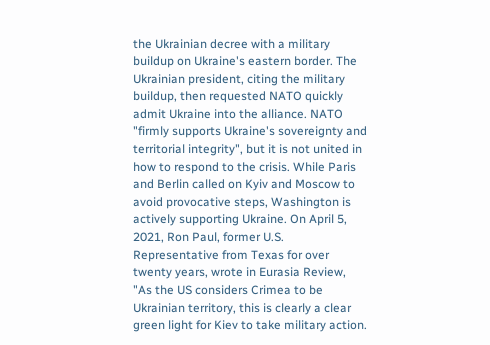the Ukrainian decree with a military buildup on Ukraine's eastern border. The Ukrainian president, citing the military buildup, then requested NATO quickly admit Ukraine into the alliance. NATO "firmly supports Ukraine's sovereignty and territorial integrity", but it is not united in how to respond to the crisis. While Paris and Berlin called on Kyiv and Moscow to avoid provocative steps, Washington is actively supporting Ukraine. On April 5, 2021, Ron Paul, former U.S. Representative from Texas for over twenty years, wrote in Eurasia Review, "As the US considers Crimea to be Ukrainian territory, this is clearly a clear green light for Kiev to take military action.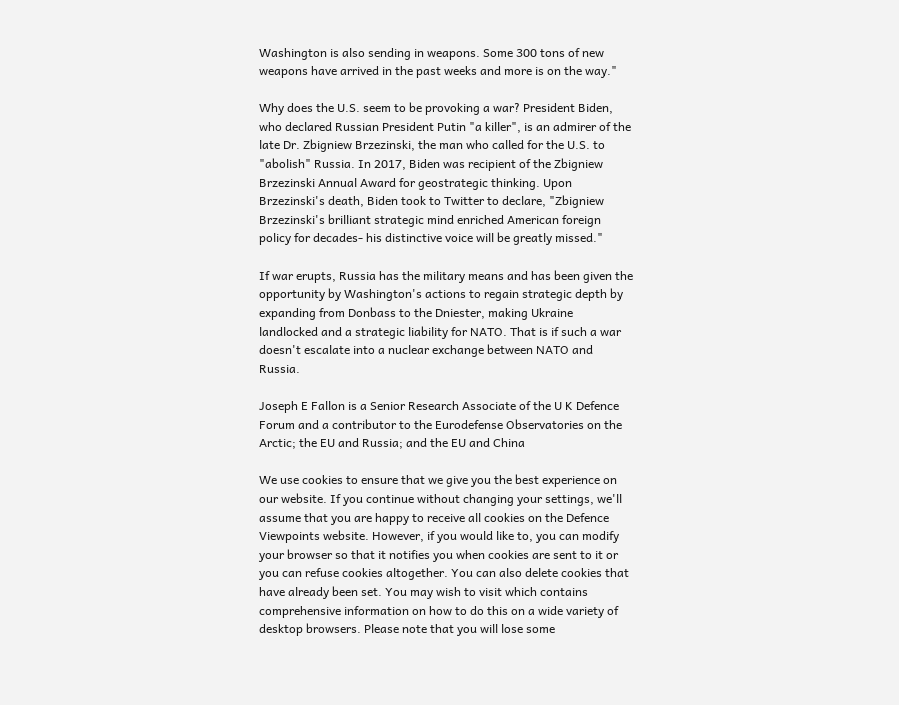Washington is also sending in weapons. Some 300 tons of new weapons have arrived in the past weeks and more is on the way."

Why does the U.S. seem to be provoking a war? President Biden, who declared Russian President Putin "a killer", is an admirer of the late Dr. Zbigniew Brzezinski, the man who called for the U.S. to "abolish" Russia. In 2017, Biden was recipient of the Zbigniew Brzezinski Annual Award for geostrategic thinking. Upon Brzezinski's death, Biden took to Twitter to declare, "Zbigniew Brzezinski's brilliant strategic mind enriched American foreign policy for decades- his distinctive voice will be greatly missed."

If war erupts, Russia has the military means and has been given the opportunity by Washington's actions to regain strategic depth by expanding from Donbass to the Dniester, making Ukraine landlocked and a strategic liability for NATO. That is if such a war doesn't escalate into a nuclear exchange between NATO and Russia.

Joseph E Fallon is a Senior Research Associate of the U K Defence Forum and a contributor to the Eurodefense Observatories on the Arctic; the EU and Russia; and the EU and China

We use cookies to ensure that we give you the best experience on our website. If you continue without changing your settings, we'll assume that you are happy to receive all cookies on the Defence Viewpoints website. However, if you would like to, you can modify your browser so that it notifies you when cookies are sent to it or you can refuse cookies altogether. You can also delete cookies that have already been set. You may wish to visit which contains comprehensive information on how to do this on a wide variety of desktop browsers. Please note that you will lose some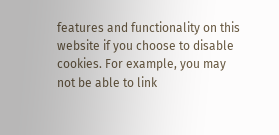features and functionality on this website if you choose to disable cookies. For example, you may not be able to link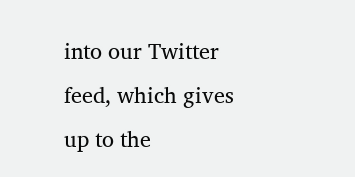into our Twitter feed, which gives up to the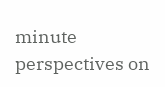minute perspectives on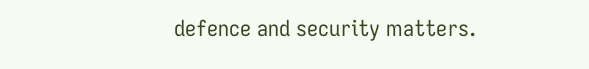defence and security matters.